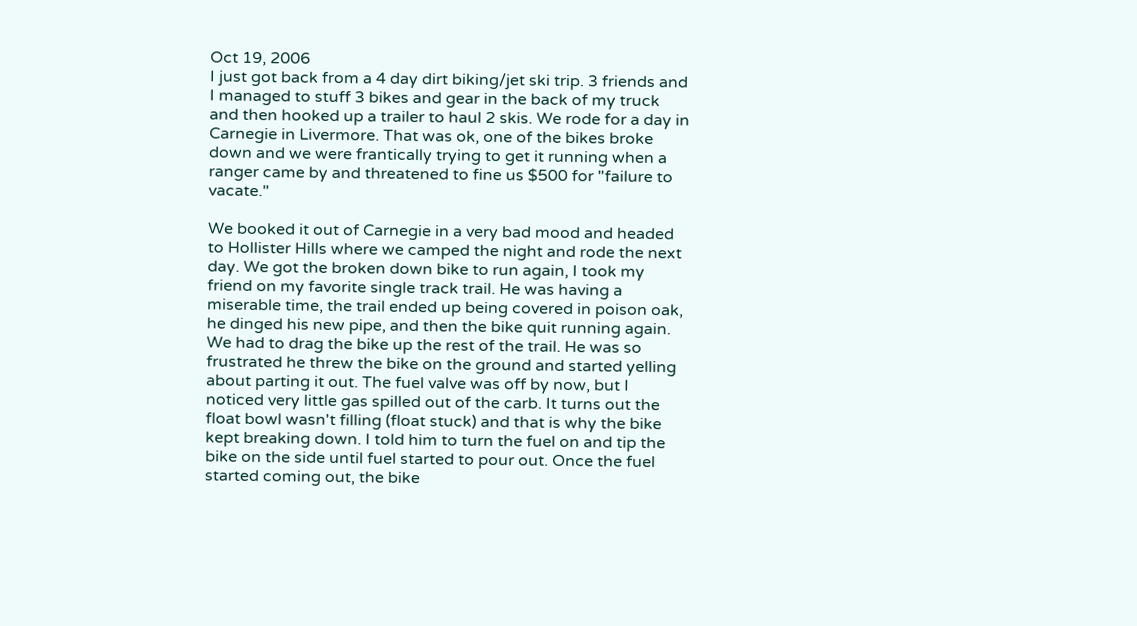Oct 19, 2006
I just got back from a 4 day dirt biking/jet ski trip. 3 friends and I managed to stuff 3 bikes and gear in the back of my truck and then hooked up a trailer to haul 2 skis. We rode for a day in Carnegie in Livermore. That was ok, one of the bikes broke down and we were frantically trying to get it running when a ranger came by and threatened to fine us $500 for "failure to vacate."

We booked it out of Carnegie in a very bad mood and headed to Hollister Hills where we camped the night and rode the next day. We got the broken down bike to run again, I took my friend on my favorite single track trail. He was having a miserable time, the trail ended up being covered in poison oak, he dinged his new pipe, and then the bike quit running again. We had to drag the bike up the rest of the trail. He was so frustrated he threw the bike on the ground and started yelling about parting it out. The fuel valve was off by now, but I noticed very little gas spilled out of the carb. It turns out the float bowl wasn't filling (float stuck) and that is why the bike kept breaking down. I told him to turn the fuel on and tip the bike on the side until fuel started to pour out. Once the fuel started coming out, the bike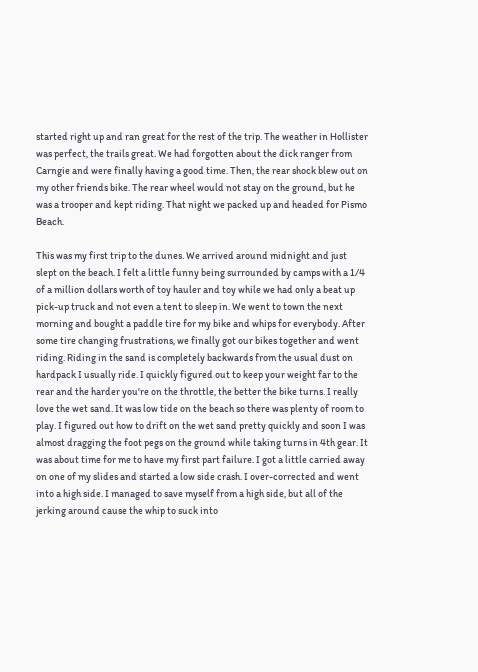started right up and ran great for the rest of the trip. The weather in Hollister was perfect, the trails great. We had forgotten about the dick ranger from Carngie and were finally having a good time. Then, the rear shock blew out on my other friends bike. The rear wheel would not stay on the ground, but he was a trooper and kept riding. That night we packed up and headed for Pismo Beach.

This was my first trip to the dunes. We arrived around midnight and just slept on the beach. I felt a little funny being surrounded by camps with a 1/4 of a million dollars worth of toy hauler and toy while we had only a beat up pick-up truck and not even a tent to sleep in. We went to town the next morning and bought a paddle tire for my bike and whips for everybody. After some tire changing frustrations, we finally got our bikes together and went riding. Riding in the sand is completely backwards from the usual dust on hardpack I usually ride. I quickly figured out to keep your weight far to the rear and the harder you're on the throttle, the better the bike turns. I really love the wet sand. It was low tide on the beach so there was plenty of room to play. I figured out how to drift on the wet sand pretty quickly and soon I was almost dragging the foot pegs on the ground while taking turns in 4th gear. It was about time for me to have my first part failure. I got a little carried away on one of my slides and started a low side crash. I over-corrected and went into a high side. I managed to save myself from a high side, but all of the jerking around cause the whip to suck into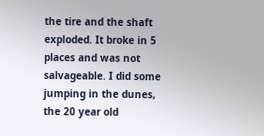the tire and the shaft exploded. It broke in 5 places and was not salvageable. I did some jumping in the dunes, the 20 year old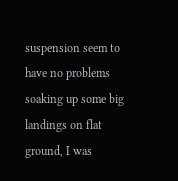suspension seem to have no problems soaking up some big landings on flat ground, I was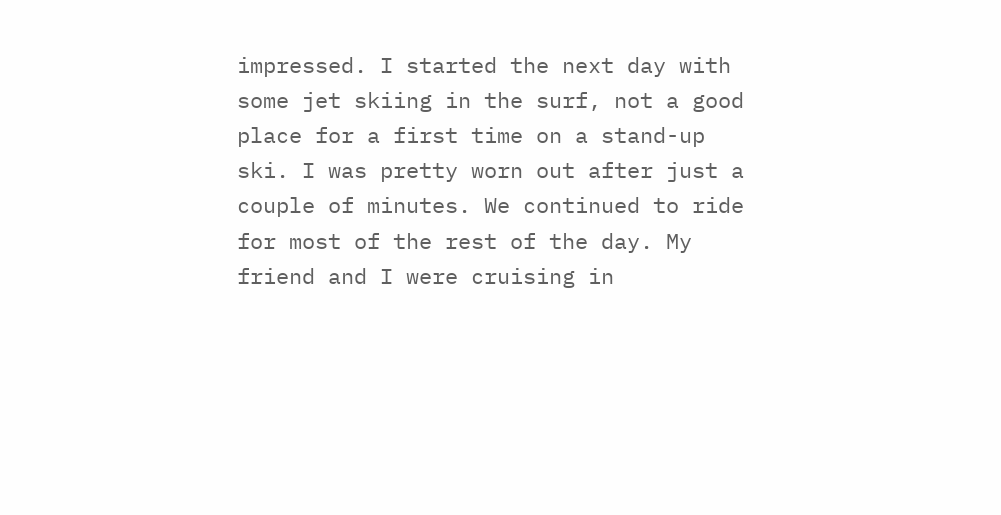impressed. I started the next day with some jet skiing in the surf, not a good place for a first time on a stand-up ski. I was pretty worn out after just a couple of minutes. We continued to ride for most of the rest of the day. My friend and I were cruising in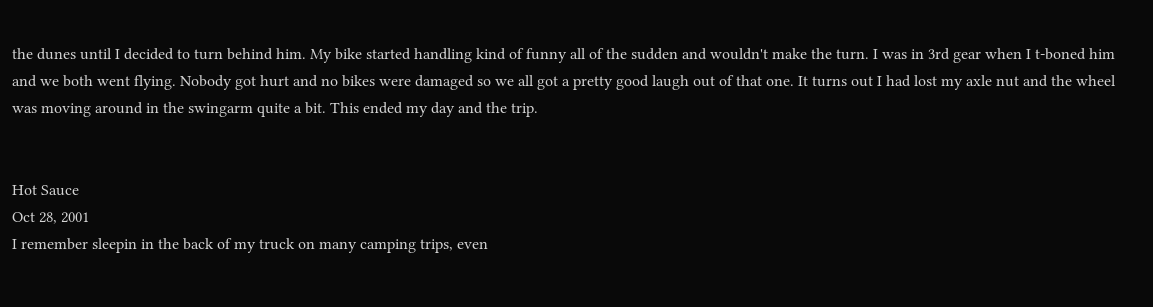the dunes until I decided to turn behind him. My bike started handling kind of funny all of the sudden and wouldn't make the turn. I was in 3rd gear when I t-boned him and we both went flying. Nobody got hurt and no bikes were damaged so we all got a pretty good laugh out of that one. It turns out I had lost my axle nut and the wheel was moving around in the swingarm quite a bit. This ended my day and the trip.


Hot Sauce
Oct 28, 2001
I remember sleepin in the back of my truck on many camping trips, even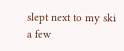slept next to my ski a few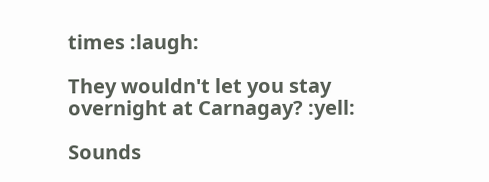times :laugh:

They wouldn't let you stay overnight at Carnagay? :yell:

Sounds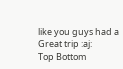like you guys had a Great trip :aj:
Top Bottom